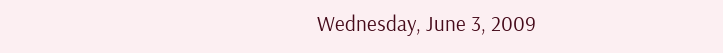Wednesday, June 3, 2009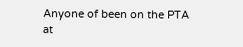Anyone of been on the PTA at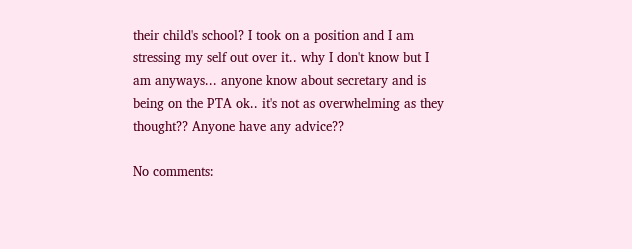their child's school? I took on a position and I am stressing my self out over it.. why I don't know but I am anyways... anyone know about secretary and is being on the PTA ok.. it's not as overwhelming as they thought?? Anyone have any advice??

No comments: